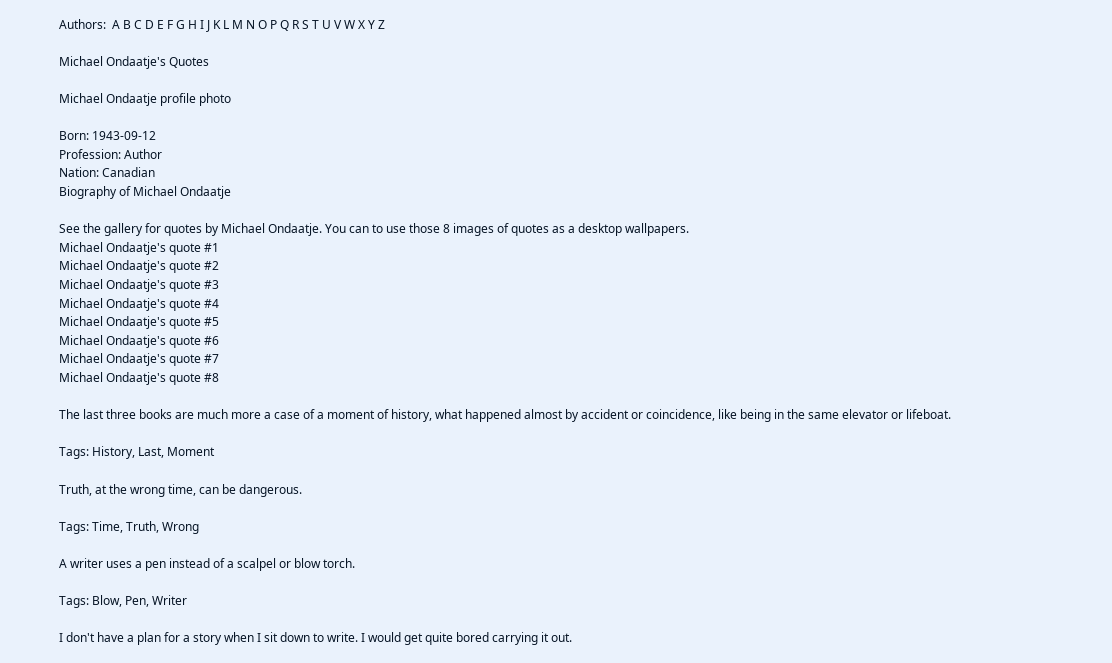Authors:  A B C D E F G H I J K L M N O P Q R S T U V W X Y Z

Michael Ondaatje's Quotes

Michael Ondaatje profile photo

Born: 1943-09-12
Profession: Author
Nation: Canadian
Biography of Michael Ondaatje

See the gallery for quotes by Michael Ondaatje. You can to use those 8 images of quotes as a desktop wallpapers.
Michael Ondaatje's quote #1
Michael Ondaatje's quote #2
Michael Ondaatje's quote #3
Michael Ondaatje's quote #4
Michael Ondaatje's quote #5
Michael Ondaatje's quote #6
Michael Ondaatje's quote #7
Michael Ondaatje's quote #8

The last three books are much more a case of a moment of history, what happened almost by accident or coincidence, like being in the same elevator or lifeboat.

Tags: History, Last, Moment

Truth, at the wrong time, can be dangerous.

Tags: Time, Truth, Wrong

A writer uses a pen instead of a scalpel or blow torch.

Tags: Blow, Pen, Writer

I don't have a plan for a story when I sit down to write. I would get quite bored carrying it out.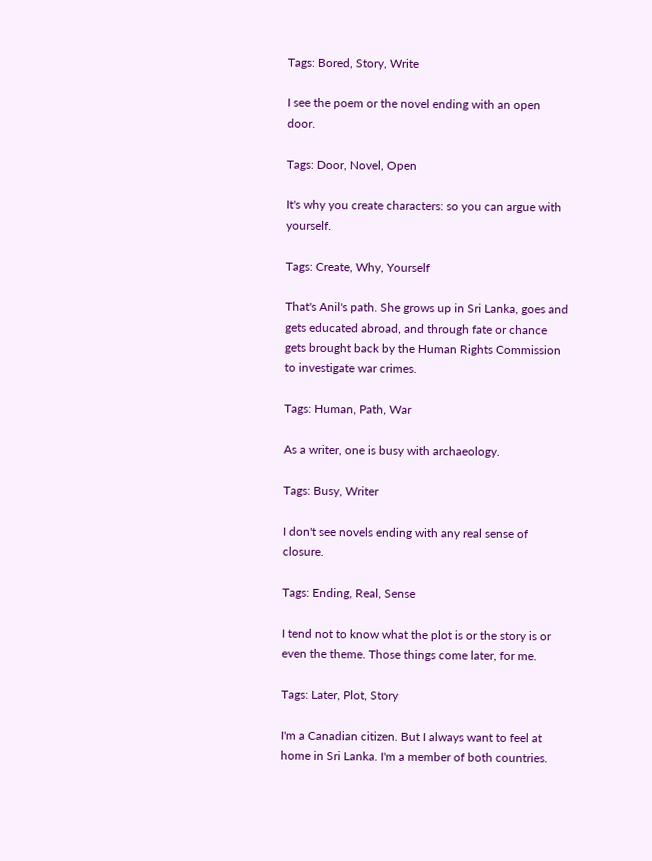Tags: Bored, Story, Write

I see the poem or the novel ending with an open door.

Tags: Door, Novel, Open

It's why you create characters: so you can argue with yourself.

Tags: Create, Why, Yourself

That's Anil's path. She grows up in Sri Lanka, goes and gets educated abroad, and through fate or chance gets brought back by the Human Rights Commission to investigate war crimes.

Tags: Human, Path, War

As a writer, one is busy with archaeology.

Tags: Busy, Writer

I don't see novels ending with any real sense of closure.

Tags: Ending, Real, Sense

I tend not to know what the plot is or the story is or even the theme. Those things come later, for me.

Tags: Later, Plot, Story

I'm a Canadian citizen. But I always want to feel at home in Sri Lanka. I'm a member of both countries.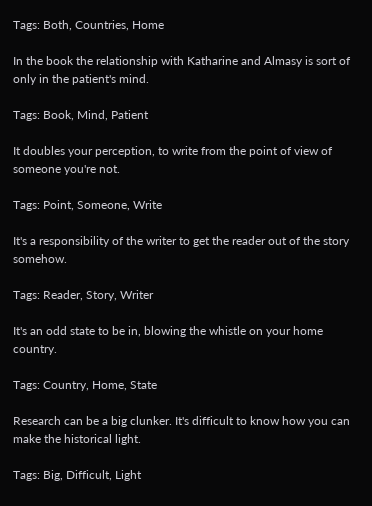Tags: Both, Countries, Home

In the book the relationship with Katharine and Almasy is sort of only in the patient's mind.

Tags: Book, Mind, Patient

It doubles your perception, to write from the point of view of someone you're not.

Tags: Point, Someone, Write

It's a responsibility of the writer to get the reader out of the story somehow.

Tags: Reader, Story, Writer

It's an odd state to be in, blowing the whistle on your home country.

Tags: Country, Home, State

Research can be a big clunker. It's difficult to know how you can make the historical light.

Tags: Big, Difficult, Light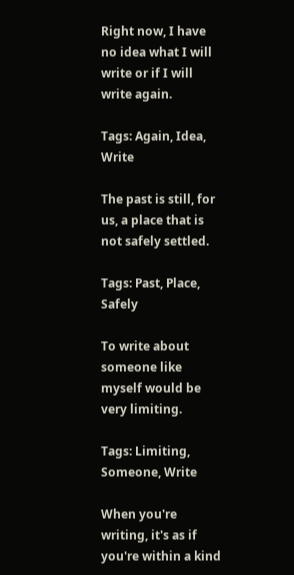Right now, I have no idea what I will write or if I will write again.

Tags: Again, Idea, Write

The past is still, for us, a place that is not safely settled.

Tags: Past, Place, Safely

To write about someone like myself would be very limiting.

Tags: Limiting, Someone, Write

When you're writing, it's as if you're within a kind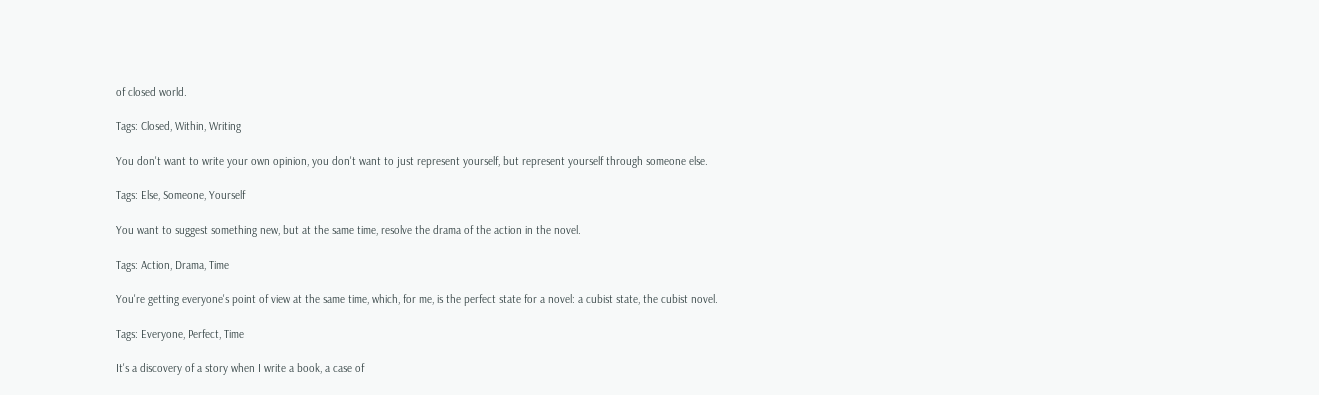of closed world.

Tags: Closed, Within, Writing

You don't want to write your own opinion, you don't want to just represent yourself, but represent yourself through someone else.

Tags: Else, Someone, Yourself

You want to suggest something new, but at the same time, resolve the drama of the action in the novel.

Tags: Action, Drama, Time

You're getting everyone's point of view at the same time, which, for me, is the perfect state for a novel: a cubist state, the cubist novel.

Tags: Everyone, Perfect, Time

It's a discovery of a story when I write a book, a case of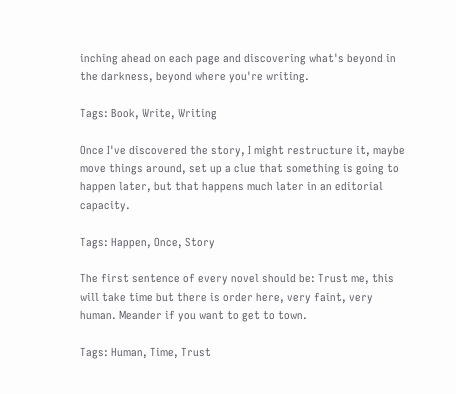inching ahead on each page and discovering what's beyond in the darkness, beyond where you're writing.

Tags: Book, Write, Writing

Once I've discovered the story, I might restructure it, maybe move things around, set up a clue that something is going to happen later, but that happens much later in an editorial capacity.

Tags: Happen, Once, Story

The first sentence of every novel should be: Trust me, this will take time but there is order here, very faint, very human. Meander if you want to get to town.

Tags: Human, Time, Trust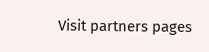Visit partners pages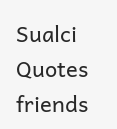Sualci Quotes friends